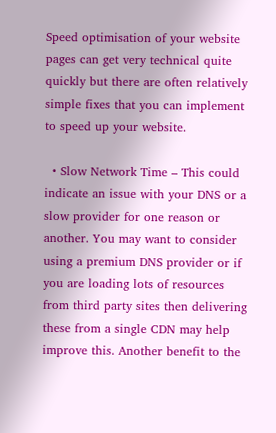Speed optimisation of your website pages can get very technical quite quickly but there are often relatively simple fixes that you can implement to speed up your website.

  • Slow Network Time – This could indicate an issue with your DNS or a slow provider for one reason or another. You may want to consider using a premium DNS provider or if you are loading lots of resources from third party sites then delivering these from a single CDN may help improve this. Another benefit to the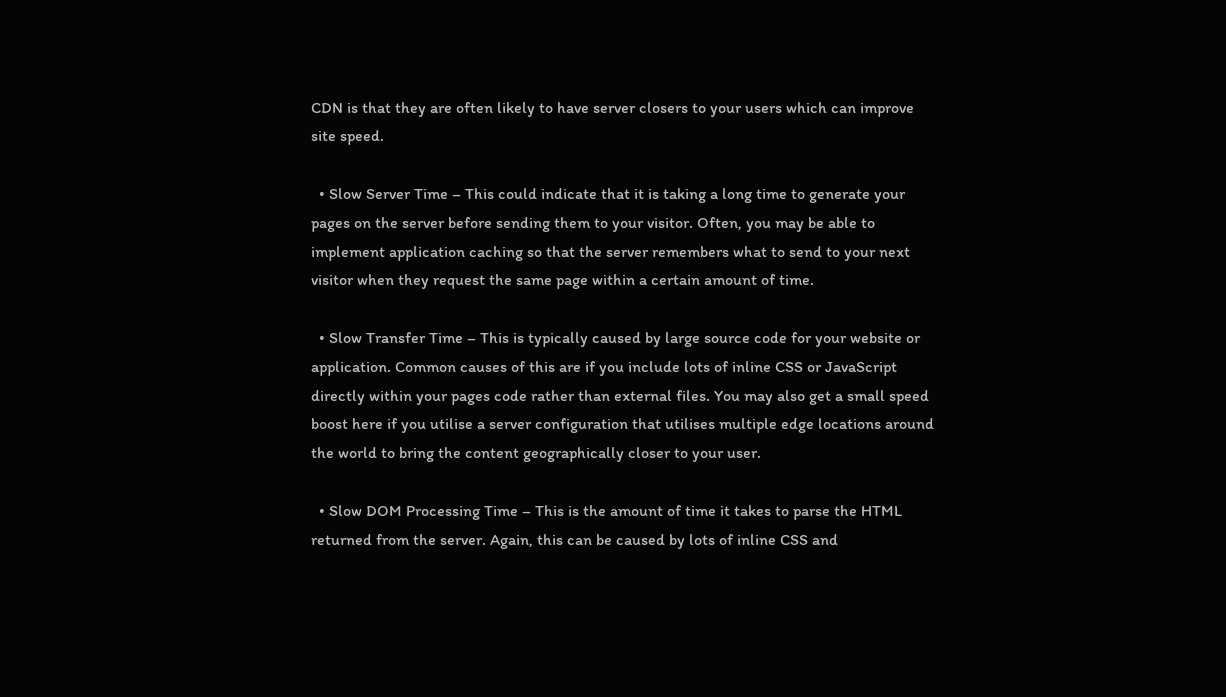CDN is that they are often likely to have server closers to your users which can improve site speed.

  • Slow Server Time – This could indicate that it is taking a long time to generate your pages on the server before sending them to your visitor. Often, you may be able to implement application caching so that the server remembers what to send to your next visitor when they request the same page within a certain amount of time.

  • Slow Transfer Time – This is typically caused by large source code for your website or application. Common causes of this are if you include lots of inline CSS or JavaScript directly within your pages code rather than external files. You may also get a small speed boost here if you utilise a server configuration that utilises multiple edge locations around the world to bring the content geographically closer to your user.

  • Slow DOM Processing Time – This is the amount of time it takes to parse the HTML returned from the server. Again, this can be caused by lots of inline CSS and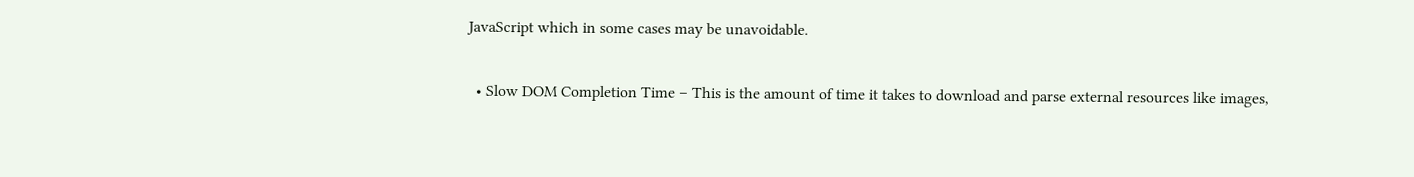JavaScript which in some cases may be unavoidable.

  • Slow DOM Completion Time – This is the amount of time it takes to download and parse external resources like images,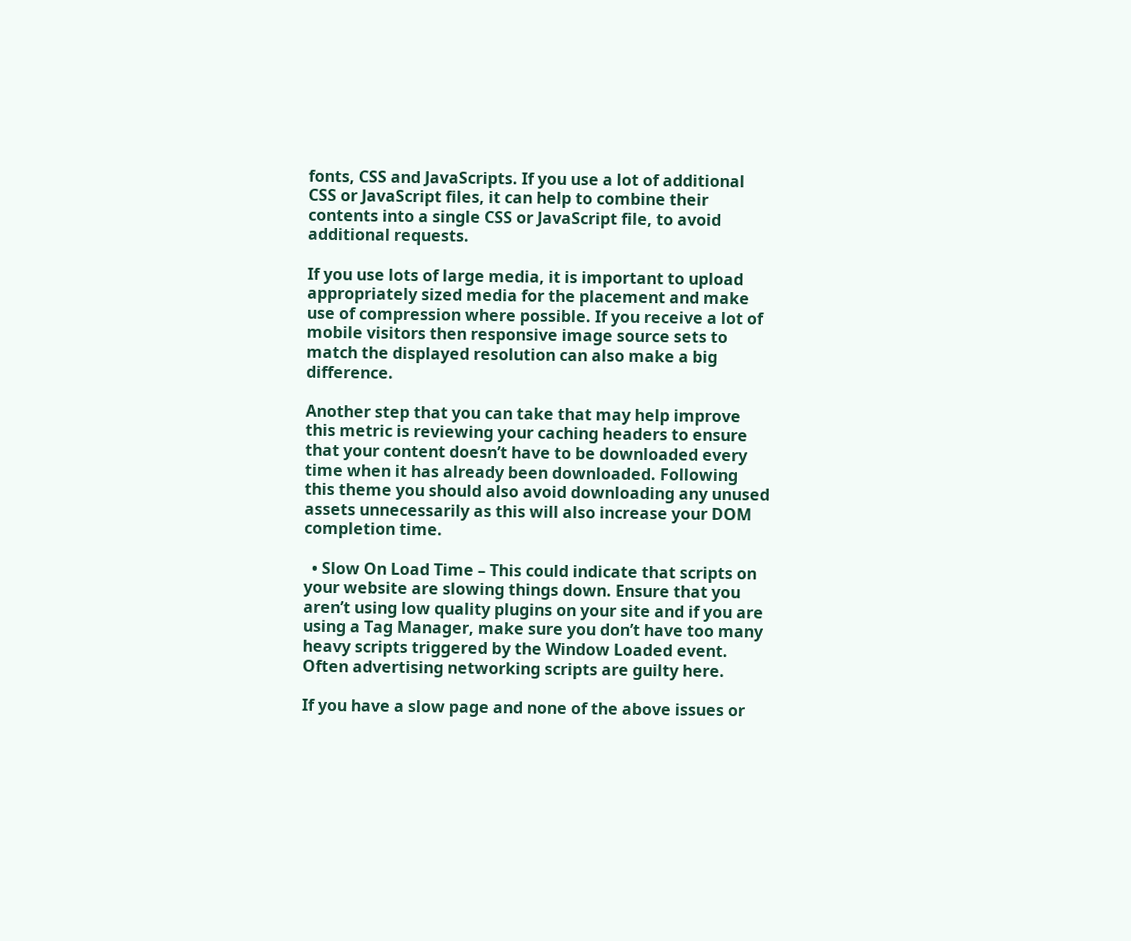fonts, CSS and JavaScripts. If you use a lot of additional CSS or JavaScript files, it can help to combine their contents into a single CSS or JavaScript file, to avoid additional requests.

If you use lots of large media, it is important to upload appropriately sized media for the placement and make use of compression where possible. If you receive a lot of mobile visitors then responsive image source sets to match the displayed resolution can also make a big difference.

Another step that you can take that may help improve this metric is reviewing your caching headers to ensure that your content doesn’t have to be downloaded every time when it has already been downloaded. Following this theme you should also avoid downloading any unused assets unnecessarily as this will also increase your DOM completion time.

  • Slow On Load Time – This could indicate that scripts on your website are slowing things down. Ensure that you aren’t using low quality plugins on your site and if you are using a Tag Manager, make sure you don’t have too many heavy scripts triggered by the Window Loaded event. Often advertising networking scripts are guilty here.

If you have a slow page and none of the above issues or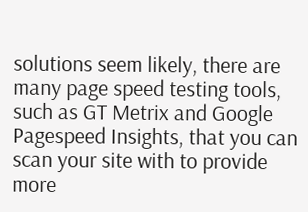solutions seem likely, there are many page speed testing tools, such as GT Metrix and Google Pagespeed Insights, that you can scan your site with to provide more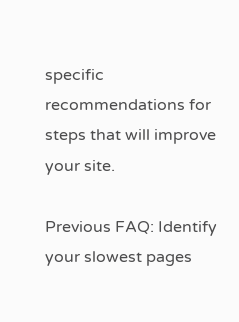specific recommendations for steps that will improve your site.

Previous FAQ: Identify your slowest pages